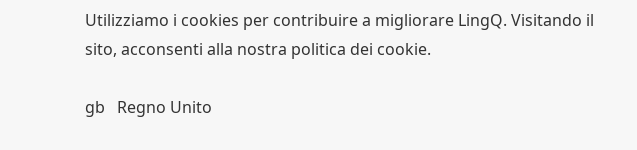Utilizziamo i cookies per contribuire a migliorare LingQ. Visitando il sito, acconsenti alla nostra politica dei cookie.

gb   Regno Unito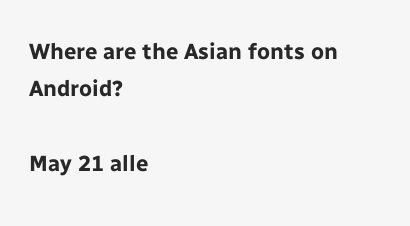Where are the Asian fonts on Android?

May 21 alle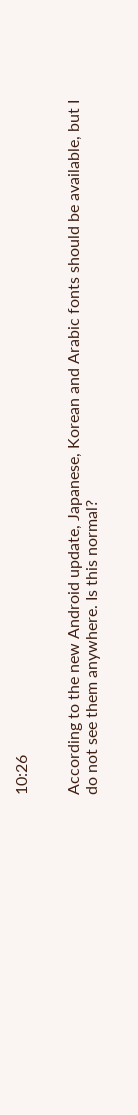10:26


According to the new Android update, Japanese, Korean and Arabic fonts should be available, but I do not see them anywhere. Is this normal?